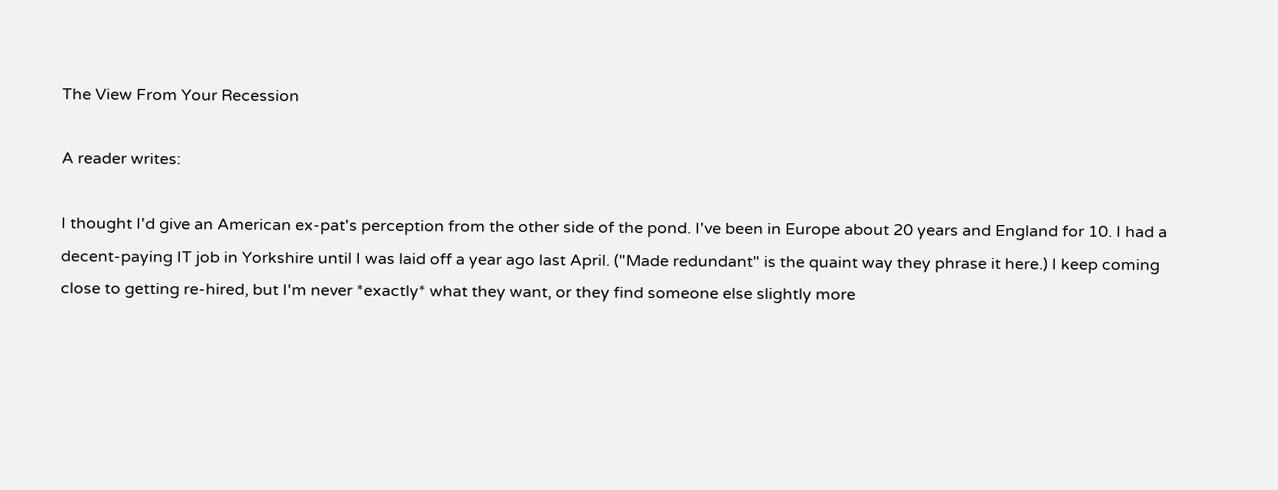The View From Your Recession

A reader writes:

I thought I'd give an American ex-pat's perception from the other side of the pond. I've been in Europe about 20 years and England for 10. I had a decent-paying IT job in Yorkshire until I was laid off a year ago last April. ("Made redundant" is the quaint way they phrase it here.) I keep coming close to getting re-hired, but I'm never *exactly* what they want, or they find someone else slightly more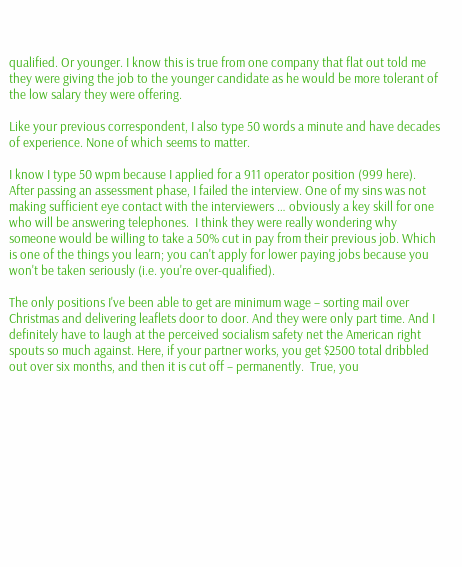qualified. Or younger. I know this is true from one company that flat out told me they were giving the job to the younger candidate as he would be more tolerant of the low salary they were offering.

Like your previous correspondent, I also type 50 words a minute and have decades of experience. None of which seems to matter.

I know I type 50 wpm because I applied for a 911 operator position (999 here). After passing an assessment phase, I failed the interview. One of my sins was not making sufficient eye contact with the interviewers … obviously a key skill for one who will be answering telephones.  I think they were really wondering why someone would be willing to take a 50% cut in pay from their previous job. Which is one of the things you learn; you can't apply for lower paying jobs because you won't be taken seriously (i.e. you're over-qualified).

The only positions I've been able to get are minimum wage – sorting mail over Christmas and delivering leaflets door to door. And they were only part time. And I definitely have to laugh at the perceived socialism safety net the American right spouts so much against. Here, if your partner works, you get $2500 total dribbled out over six months, and then it is cut off – permanently.  True, you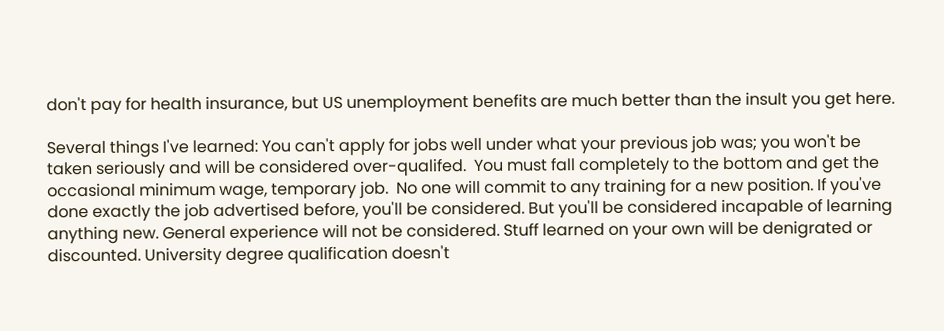don't pay for health insurance, but US unemployment benefits are much better than the insult you get here.

Several things I've learned: You can't apply for jobs well under what your previous job was; you won't be taken seriously and will be considered over-qualifed.  You must fall completely to the bottom and get the occasional minimum wage, temporary job.  No one will commit to any training for a new position. If you've done exactly the job advertised before, you'll be considered. But you'll be considered incapable of learning anything new. General experience will not be considered. Stuff learned on your own will be denigrated or discounted. University degree qualification doesn't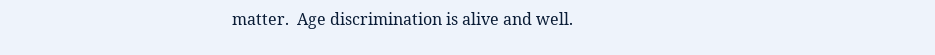matter.  Age discrimination is alive and well.